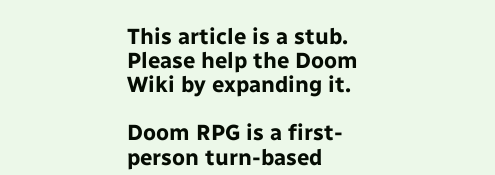This article is a stub. Please help the Doom Wiki by expanding it.

Doom RPG is a first-person turn-based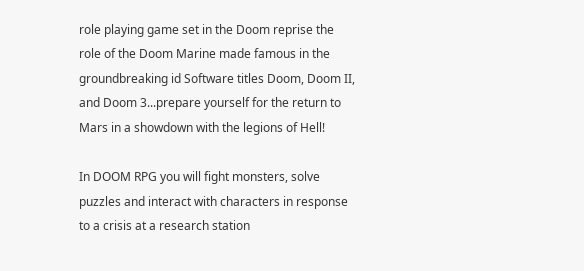role playing game set in the Doom reprise the role of the Doom Marine made famous in the groundbreaking id Software titles Doom, Doom II, and Doom 3...prepare yourself for the return to Mars in a showdown with the legions of Hell!

In DOOM RPG you will fight monsters, solve puzzles and interact with characters in response to a crisis at a research station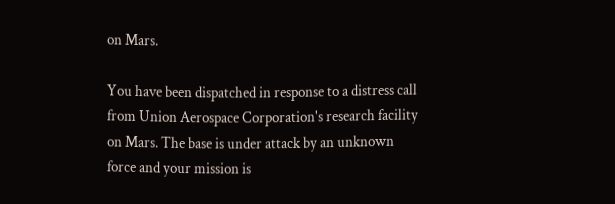on Mars.

You have been dispatched in response to a distress call from Union Aerospace Corporation's research facility on Mars. The base is under attack by an unknown force and your mission is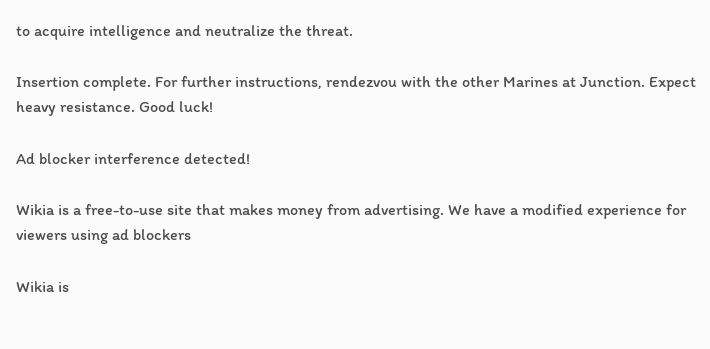to acquire intelligence and neutralize the threat.

Insertion complete. For further instructions, rendezvou with the other Marines at Junction. Expect heavy resistance. Good luck!

Ad blocker interference detected!

Wikia is a free-to-use site that makes money from advertising. We have a modified experience for viewers using ad blockers

Wikia is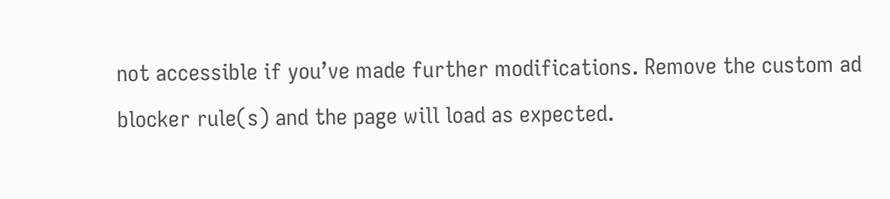not accessible if you’ve made further modifications. Remove the custom ad blocker rule(s) and the page will load as expected.